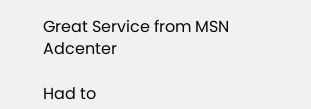Great Service from MSN Adcenter

Had to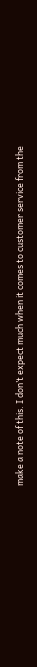make a note of this. I don’t expect much when it comes to customer service from the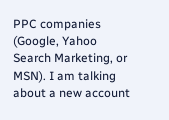PPC companies (Google, Yahoo Search Marketing, or MSN). I am talking about a new account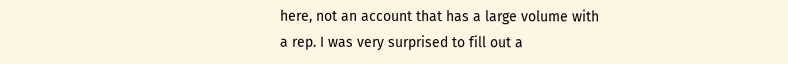here, not an account that has a large volume with a rep. I was very surprised to fill out a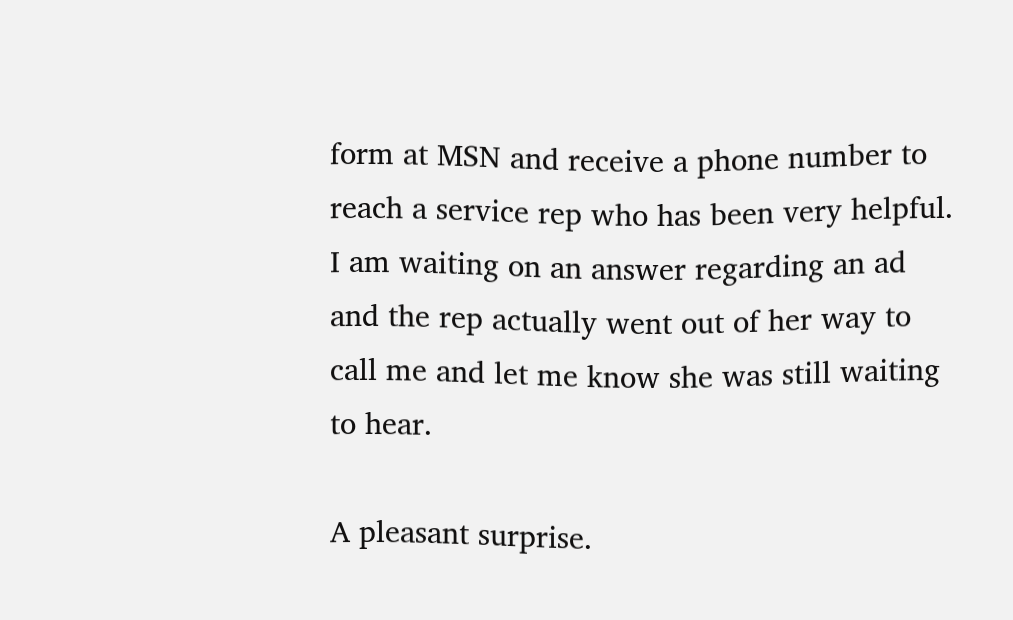form at MSN and receive a phone number to reach a service rep who has been very helpful. I am waiting on an answer regarding an ad and the rep actually went out of her way to call me and let me know she was still waiting to hear.

A pleasant surprise.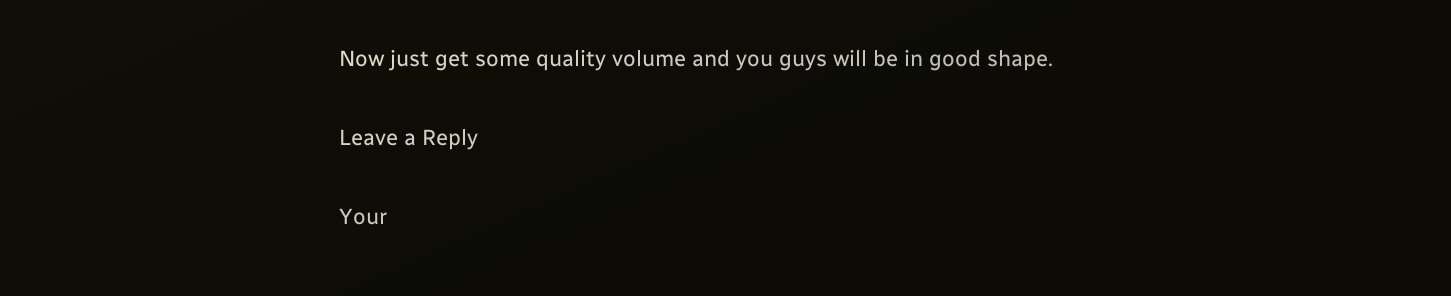Now just get some quality volume and you guys will be in good shape.

Leave a Reply

Your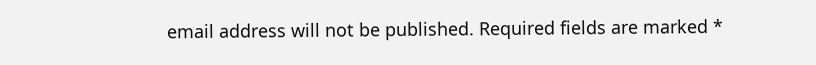email address will not be published. Required fields are marked *